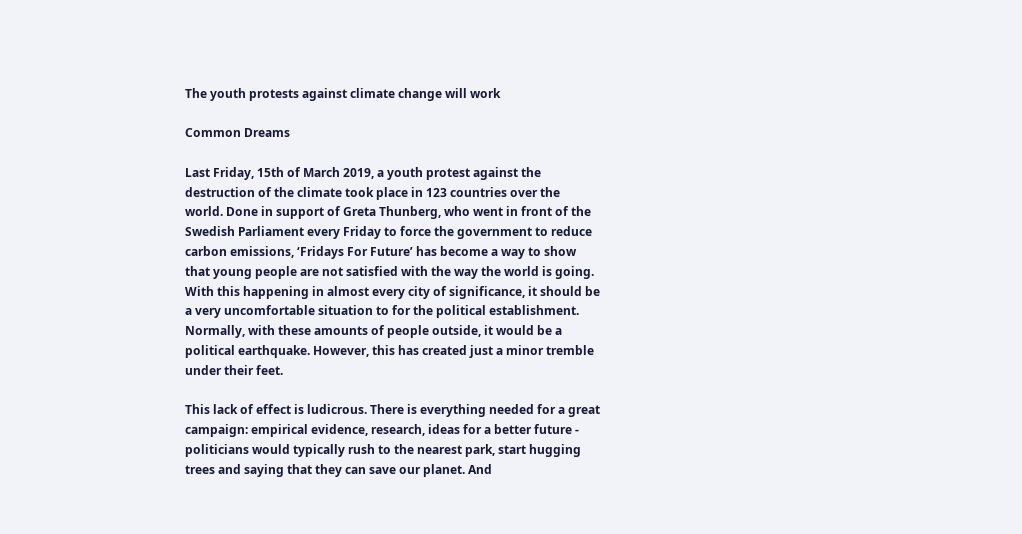The youth protests against climate change will work

Common Dreams

Last Friday, 15th of March 2019, a youth protest against the destruction of the climate took place in 123 countries over the world. Done in support of Greta Thunberg, who went in front of the Swedish Parliament every Friday to force the government to reduce carbon emissions, ‘Fridays For Future’ has become a way to show that young people are not satisfied with the way the world is going. With this happening in almost every city of significance, it should be a very uncomfortable situation to for the political establishment. Normally, with these amounts of people outside, it would be a political earthquake. However, this has created just a minor tremble under their feet.

This lack of effect is ludicrous. There is everything needed for a great campaign: empirical evidence, research, ideas for a better future - politicians would typically rush to the nearest park, start hugging trees and saying that they can save our planet. And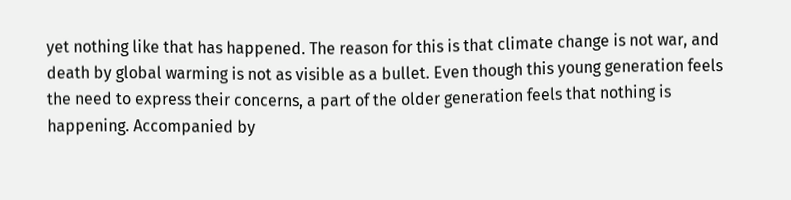yet nothing like that has happened. The reason for this is that climate change is not war, and death by global warming is not as visible as a bullet. Even though this young generation feels the need to express their concerns, a part of the older generation feels that nothing is happening. Accompanied by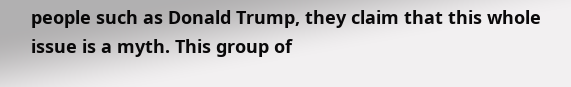people such as Donald Trump, they claim that this whole issue is a myth. This group of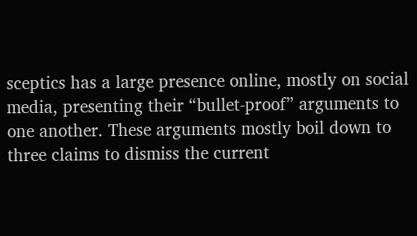sceptics has a large presence online, mostly on social media, presenting their “bullet-proof” arguments to one another. These arguments mostly boil down to three claims to dismiss the current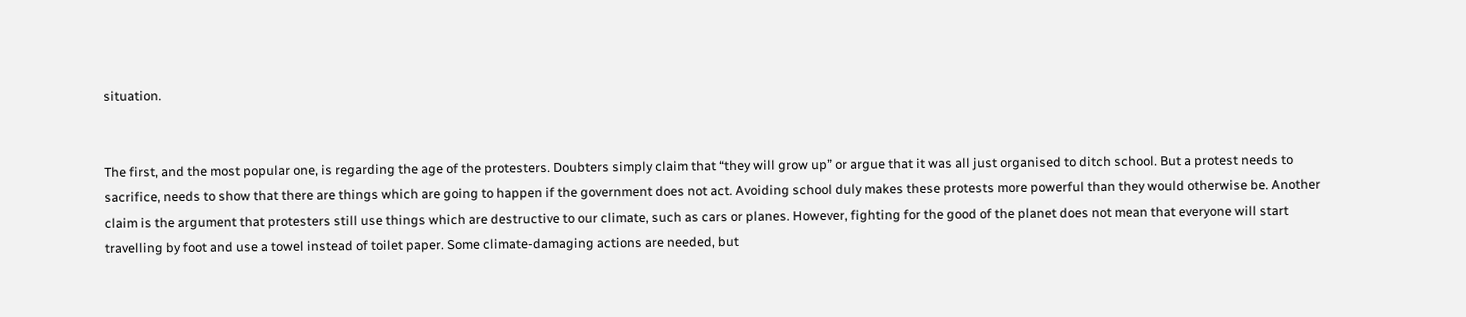situation.


The first, and the most popular one, is regarding the age of the protesters. Doubters simply claim that “they will grow up” or argue that it was all just organised to ditch school. But a protest needs to sacrifice, needs to show that there are things which are going to happen if the government does not act. Avoiding school duly makes these protests more powerful than they would otherwise be. Another claim is the argument that protesters still use things which are destructive to our climate, such as cars or planes. However, fighting for the good of the planet does not mean that everyone will start travelling by foot and use a towel instead of toilet paper. Some climate-damaging actions are needed, but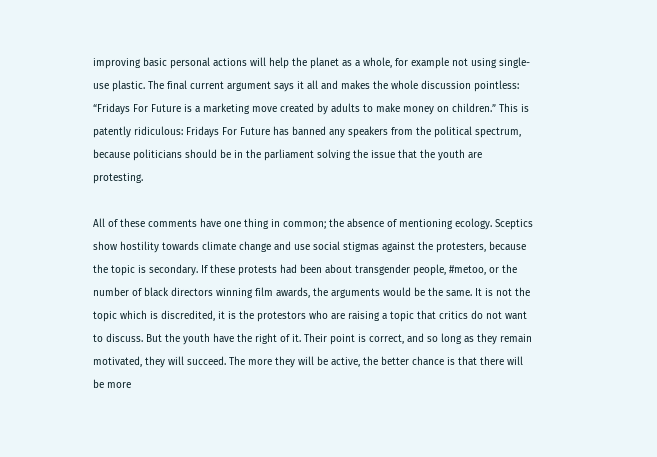improving basic personal actions will help the planet as a whole, for example not using single-use plastic. The final current argument says it all and makes the whole discussion pointless: “Fridays For Future is a marketing move created by adults to make money on children.” This is patently ridiculous: Fridays For Future has banned any speakers from the political spectrum, because politicians should be in the parliament solving the issue that the youth are protesting.

All of these comments have one thing in common; the absence of mentioning ecology. Sceptics show hostility towards climate change and use social stigmas against the protesters, because the topic is secondary. If these protests had been about transgender people, #metoo, or the number of black directors winning film awards, the arguments would be the same. It is not the topic which is discredited, it is the protestors who are raising a topic that critics do not want to discuss. But the youth have the right of it. Their point is correct, and so long as they remain motivated, they will succeed. The more they will be active, the better chance is that there will be more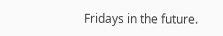Fridays in the future.